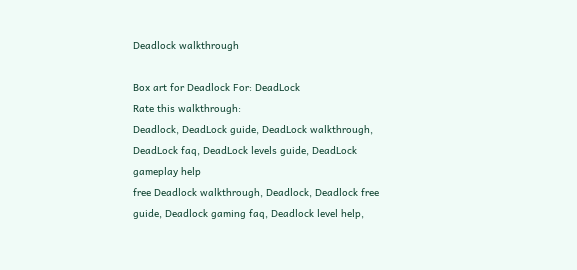Deadlock walkthrough

Box art for Deadlock For: DeadLock
Rate this walkthrough:
Deadlock, DeadLock guide, DeadLock walkthrough, DeadLock faq, DeadLock levels guide, DeadLock gameplay help
free Deadlock walkthrough, Deadlock, Deadlock free guide, Deadlock gaming faq, Deadlock level help,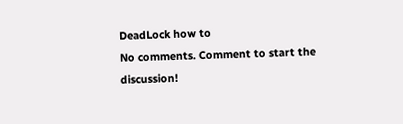DeadLock how to
No comments. Comment to start the discussion!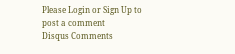Please Login or Sign Up to post a comment
Disqus Comments